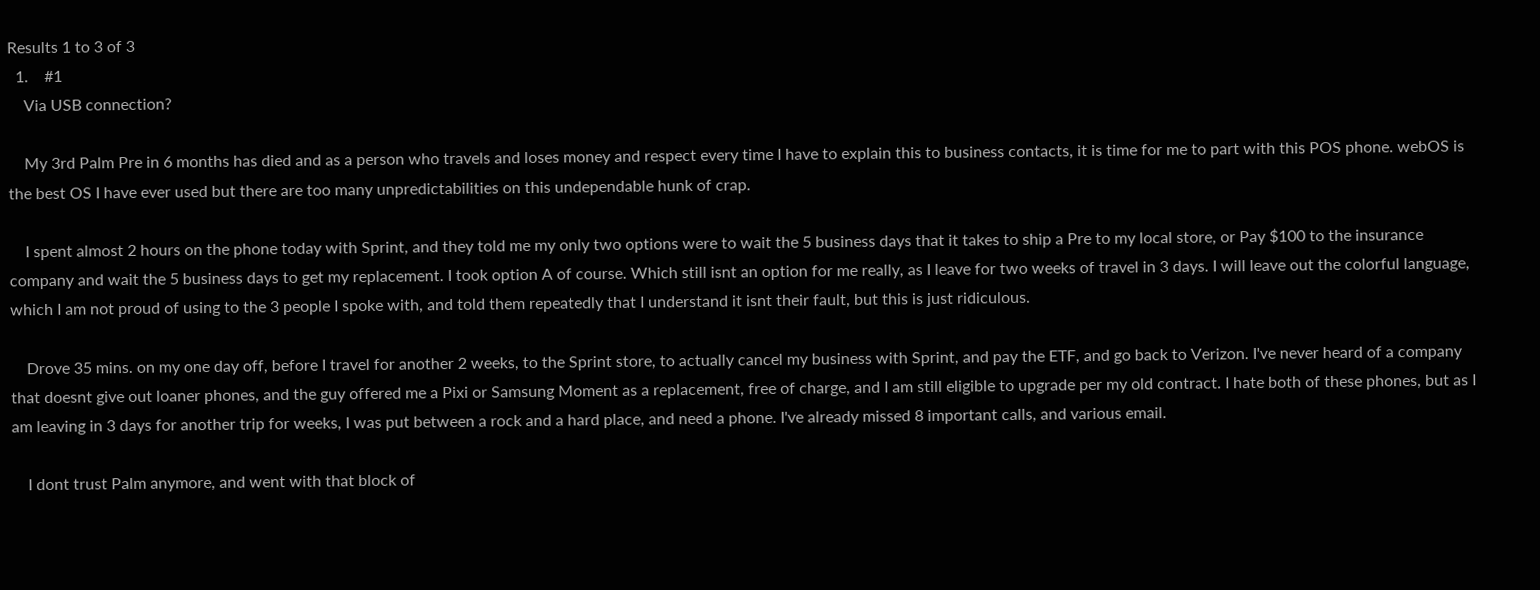Results 1 to 3 of 3
  1.    #1
    Via USB connection?

    My 3rd Palm Pre in 6 months has died and as a person who travels and loses money and respect every time I have to explain this to business contacts, it is time for me to part with this POS phone. webOS is the best OS I have ever used but there are too many unpredictabilities on this undependable hunk of crap.

    I spent almost 2 hours on the phone today with Sprint, and they told me my only two options were to wait the 5 business days that it takes to ship a Pre to my local store, or Pay $100 to the insurance company and wait the 5 business days to get my replacement. I took option A of course. Which still isnt an option for me really, as I leave for two weeks of travel in 3 days. I will leave out the colorful language, which I am not proud of using to the 3 people I spoke with, and told them repeatedly that I understand it isnt their fault, but this is just ridiculous.

    Drove 35 mins. on my one day off, before I travel for another 2 weeks, to the Sprint store, to actually cancel my business with Sprint, and pay the ETF, and go back to Verizon. I've never heard of a company that doesnt give out loaner phones, and the guy offered me a Pixi or Samsung Moment as a replacement, free of charge, and I am still eligible to upgrade per my old contract. I hate both of these phones, but as I am leaving in 3 days for another trip for weeks, I was put between a rock and a hard place, and need a phone. I've already missed 8 important calls, and various email.

    I dont trust Palm anymore, and went with that block of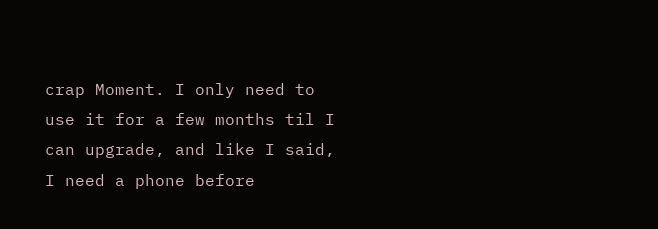crap Moment. I only need to use it for a few months til I can upgrade, and like I said, I need a phone before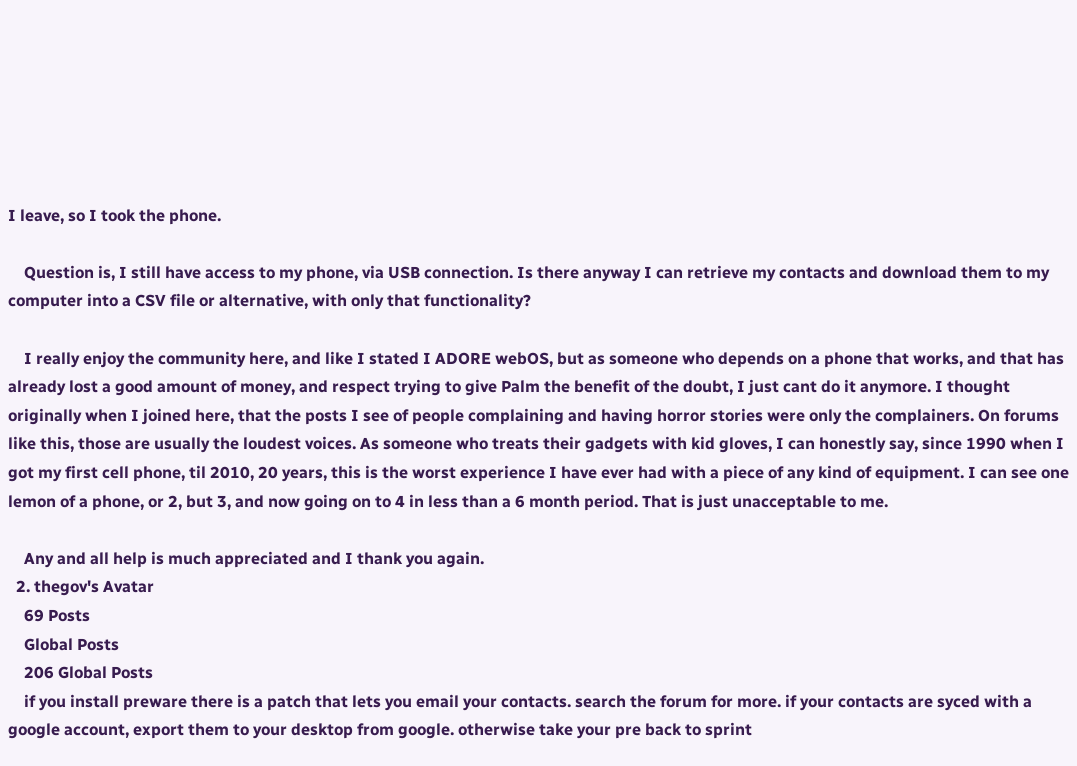I leave, so I took the phone.

    Question is, I still have access to my phone, via USB connection. Is there anyway I can retrieve my contacts and download them to my computer into a CSV file or alternative, with only that functionality?

    I really enjoy the community here, and like I stated I ADORE webOS, but as someone who depends on a phone that works, and that has already lost a good amount of money, and respect trying to give Palm the benefit of the doubt, I just cant do it anymore. I thought originally when I joined here, that the posts I see of people complaining and having horror stories were only the complainers. On forums like this, those are usually the loudest voices. As someone who treats their gadgets with kid gloves, I can honestly say, since 1990 when I got my first cell phone, til 2010, 20 years, this is the worst experience I have ever had with a piece of any kind of equipment. I can see one lemon of a phone, or 2, but 3, and now going on to 4 in less than a 6 month period. That is just unacceptable to me.

    Any and all help is much appreciated and I thank you again.
  2. thegov's Avatar
    69 Posts
    Global Posts
    206 Global Posts
    if you install preware there is a patch that lets you email your contacts. search the forum for more. if your contacts are syced with a google account, export them to your desktop from google. otherwise take your pre back to sprint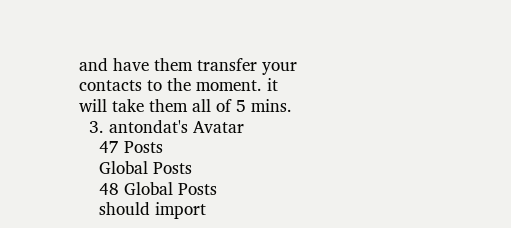and have them transfer your contacts to the moment. it will take them all of 5 mins.
  3. antondat's Avatar
    47 Posts
    Global Posts
    48 Global Posts
    should import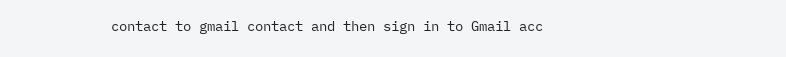contact to gmail contact and then sign in to Gmail acc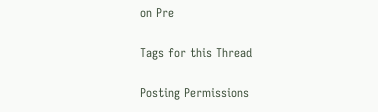on Pre

Tags for this Thread

Posting Permissions